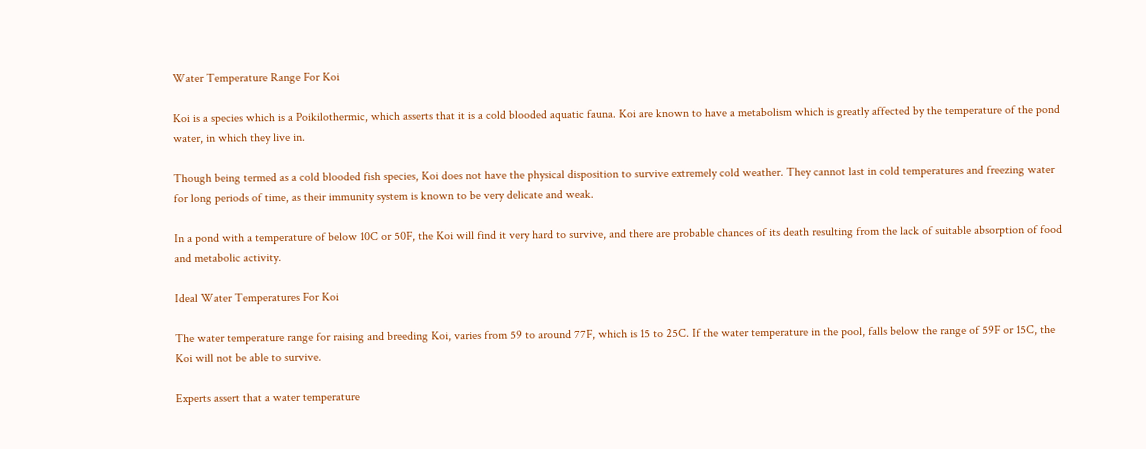Water Temperature Range For Koi

Koi is a species which is a Poikilothermic, which asserts that it is a cold blooded aquatic fauna. Koi are known to have a metabolism which is greatly affected by the temperature of the pond water, in which they live in.

Though being termed as a cold blooded fish species, Koi does not have the physical disposition to survive extremely cold weather. They cannot last in cold temperatures and freezing water for long periods of time, as their immunity system is known to be very delicate and weak.

In a pond with a temperature of below 10C or 50F, the Koi will find it very hard to survive, and there are probable chances of its death resulting from the lack of suitable absorption of food and metabolic activity.

Ideal Water Temperatures For Koi

The water temperature range for raising and breeding Koi, varies from 59 to around 77F, which is 15 to 25C. If the water temperature in the pool, falls below the range of 59F or 15C, the Koi will not be able to survive.

Experts assert that a water temperature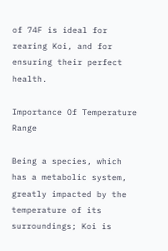of 74F is ideal for rearing Koi, and for ensuring their perfect health.

Importance Of Temperature Range

Being a species, which has a metabolic system, greatly impacted by the temperature of its surroundings; Koi is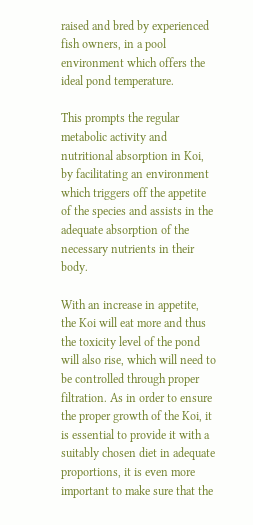raised and bred by experienced fish owners, in a pool environment which offers the ideal pond temperature.

This prompts the regular metabolic activity and nutritional absorption in Koi, by facilitating an environment which triggers off the appetite of the species and assists in the adequate absorption of the necessary nutrients in their body.

With an increase in appetite, the Koi will eat more and thus the toxicity level of the pond will also rise, which will need to be controlled through proper filtration. As in order to ensure the proper growth of the Koi, it is essential to provide it with a suitably chosen diet in adequate proportions, it is even more important to make sure that the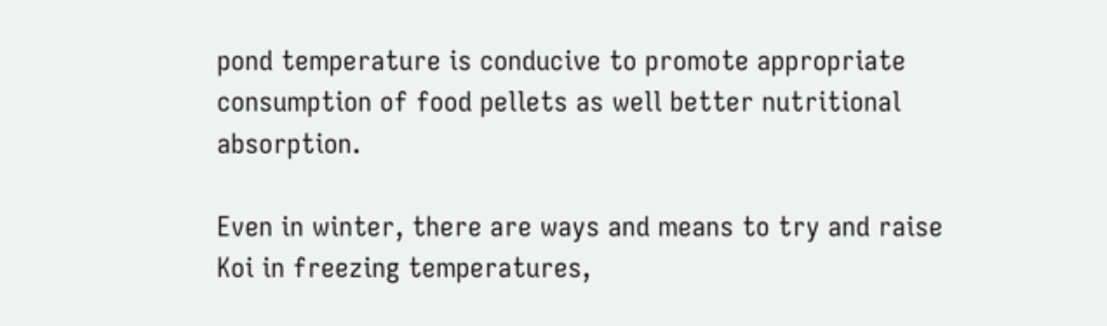pond temperature is conducive to promote appropriate consumption of food pellets as well better nutritional absorption.

Even in winter, there are ways and means to try and raise Koi in freezing temperatures,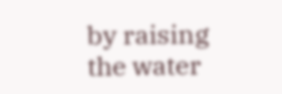by raising the water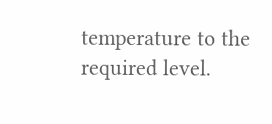temperature to the required level.